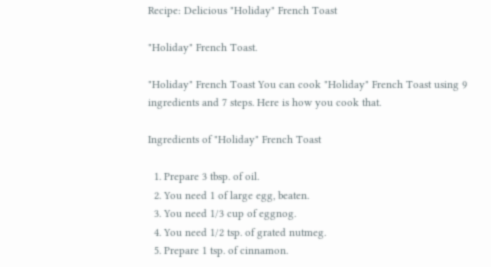Recipe: Delicious "Holiday" French Toast

"Holiday" French Toast.

"Holiday" French Toast You can cook "Holiday" French Toast using 9 ingredients and 7 steps. Here is how you cook that.

Ingredients of "Holiday" French Toast

  1. Prepare 3 tbsp. of oil.
  2. You need 1 of large egg, beaten.
  3. You need 1/3 cup of eggnog.
  4. You need 1/2 tsp. of grated nutmeg.
  5. Prepare 1 tsp. of cinnamon.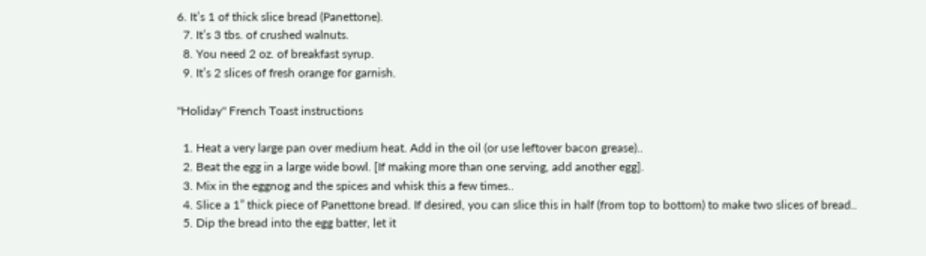6. It’s 1 of thick slice bread (Panettone).
  7. It’s 3 tbs. of crushed walnuts.
  8. You need 2 oz. of breakfast syrup.
  9. It’s 2 slices of fresh orange for garnish.

"Holiday" French Toast instructions

  1. Heat a very large pan over medium heat. Add in the oil (or use leftover bacon grease)..
  2. Beat the egg in a large wide bowl. [If making more than one serving, add another egg].
  3. Mix in the eggnog and the spices and whisk this a few times..
  4. Slice a 1” thick piece of Panettone bread. If desired, you can slice this in half (from top to bottom) to make two slices of bread..
  5. Dip the bread into the egg batter, let it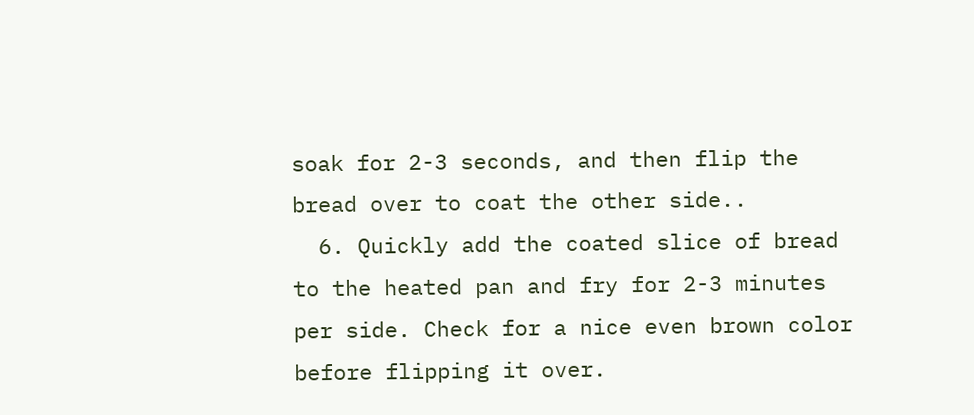soak for 2-3 seconds, and then flip the bread over to coat the other side..
  6. Quickly add the coated slice of bread to the heated pan and fry for 2-3 minutes per side. Check for a nice even brown color before flipping it over.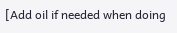[Add oil if needed when doing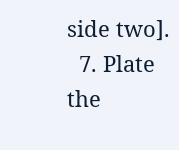side two].
  7. Plate the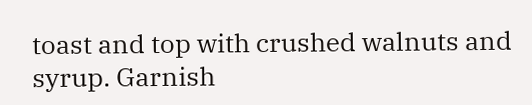toast and top with crushed walnuts and syrup. Garnish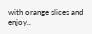with orange slices and enjoy..